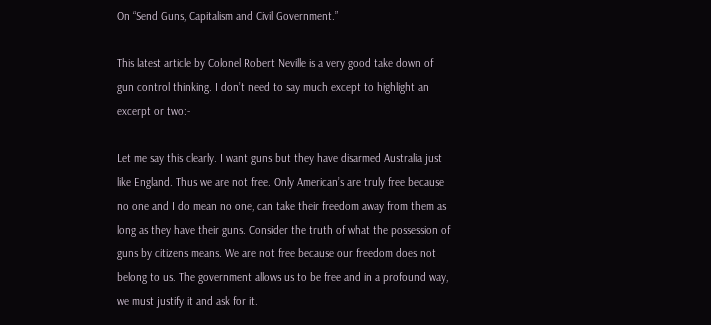On “Send Guns, Capitalism and Civil Government.”

This latest article by Colonel Robert Neville is a very good take down of gun control thinking. I don’t need to say much except to highlight an excerpt or two:-

Let me say this clearly. I want guns but they have disarmed Australia just like England. Thus we are not free. Only American’s are truly free because no one and I do mean no one, can take their freedom away from them as long as they have their guns. Consider the truth of what the possession of guns by citizens means. We are not free because our freedom does not belong to us. The government allows us to be free and in a profound way, we must justify it and ask for it.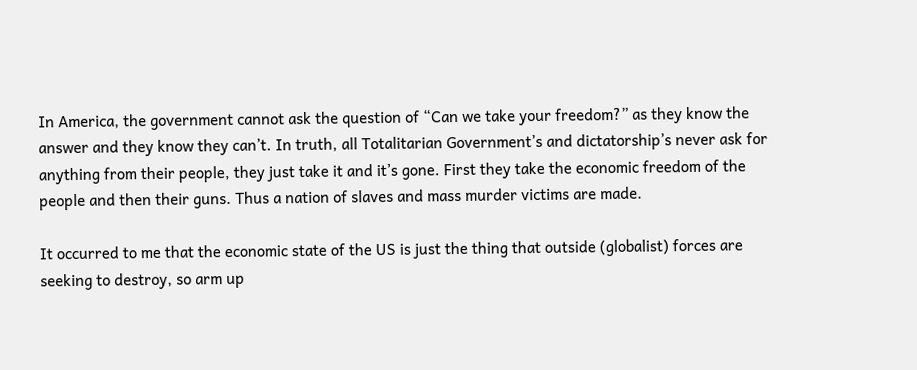In America, the government cannot ask the question of “Can we take your freedom?” as they know the answer and they know they can’t. In truth, all Totalitarian Government’s and dictatorship’s never ask for anything from their people, they just take it and it’s gone. First they take the economic freedom of the people and then their guns. Thus a nation of slaves and mass murder victims are made.

It occurred to me that the economic state of the US is just the thing that outside (globalist) forces are seeking to destroy, so arm up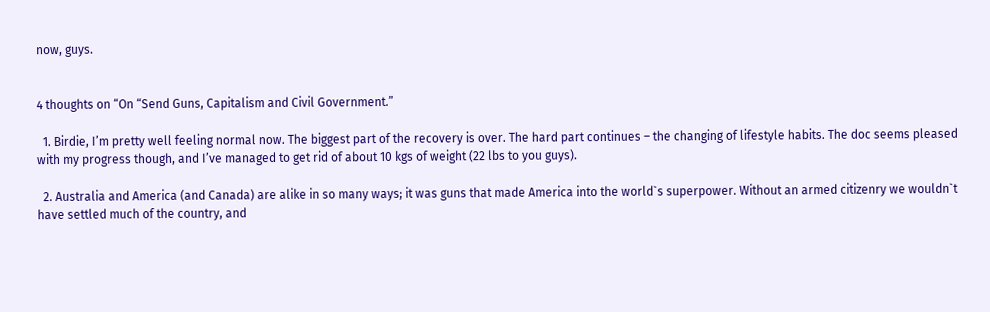now, guys.


4 thoughts on “On “Send Guns, Capitalism and Civil Government.”

  1. Birdie, I’m pretty well feeling normal now. The biggest part of the recovery is over. The hard part continues – the changing of lifestyle habits. The doc seems pleased with my progress though, and I’ve managed to get rid of about 10 kgs of weight (22 lbs to you guys).

  2. Australia and America (and Canada) are alike in so many ways; it was guns that made America into the world`s superpower. Without an armed citizenry we wouldn`t have settled much of the country, and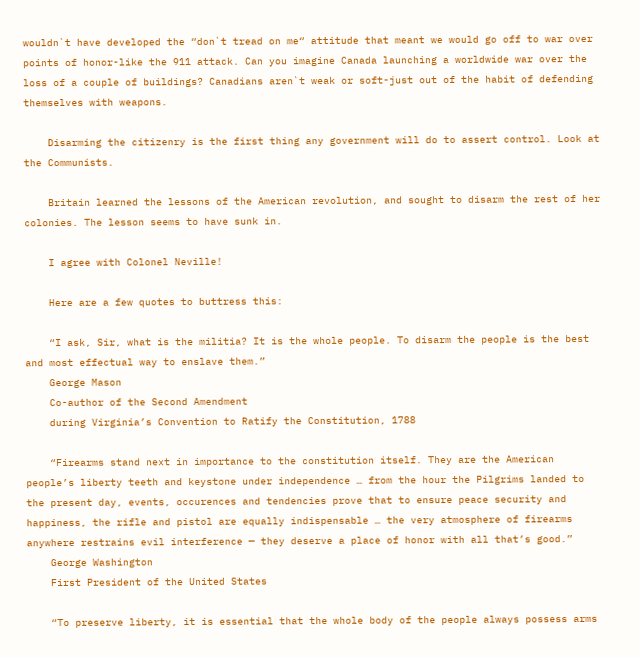wouldn`t have developed the “don`t tread on me“ attitude that meant we would go off to war over points of honor-like the 911 attack. Can you imagine Canada launching a worldwide war over the loss of a couple of buildings? Canadians aren`t weak or soft-just out of the habit of defending themselves with weapons.

    Disarming the citizenry is the first thing any government will do to assert control. Look at the Communists.

    Britain learned the lessons of the American revolution, and sought to disarm the rest of her colonies. The lesson seems to have sunk in.

    I agree with Colonel Neville!

    Here are a few quotes to buttress this:

    “I ask, Sir, what is the militia? It is the whole people. To disarm the people is the best and most effectual way to enslave them.”
    George Mason
    Co-author of the Second Amendment
    during Virginia’s Convention to Ratify the Constitution, 1788

    “Firearms stand next in importance to the constitution itself. They are the American people’s liberty teeth and keystone under independence … from the hour the Pilgrims landed to the present day, events, occurences and tendencies prove that to ensure peace security and happiness, the rifle and pistol are equally indispensable … the very atmosphere of firearms anywhere restrains evil interference — they deserve a place of honor with all that’s good.”
    George Washington
    First President of the United States

    “To preserve liberty, it is essential that the whole body of the people always possess arms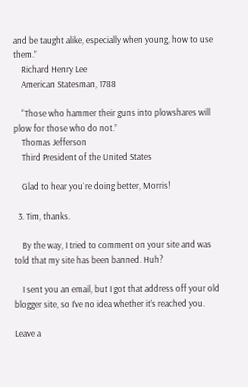and be taught alike, especially when young, how to use them.”
    Richard Henry Lee
    American Statesman, 1788

    “Those who hammer their guns into plowshares will plow for those who do not.”
    Thomas Jefferson
    Third President of the United States

    Glad to hear you`re doing better, Morris!

  3. Tim, thanks.

    By the way, I tried to comment on your site and was told that my site has been banned. Huh?

    I sent you an email, but I got that address off your old blogger site, so I’ve no idea whether it’s reached you.

Leave a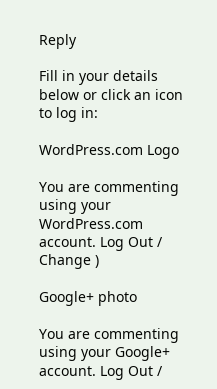Reply

Fill in your details below or click an icon to log in:

WordPress.com Logo

You are commenting using your WordPress.com account. Log Out /  Change )

Google+ photo

You are commenting using your Google+ account. Log Out /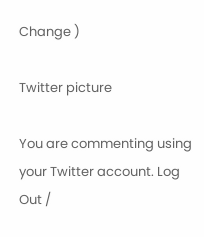Change )

Twitter picture

You are commenting using your Twitter account. Log Out /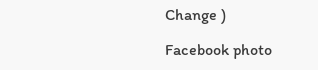Change )

Facebook photo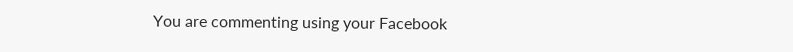You are commenting using your Facebook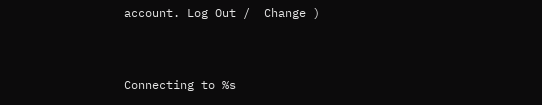account. Log Out /  Change )


Connecting to %s